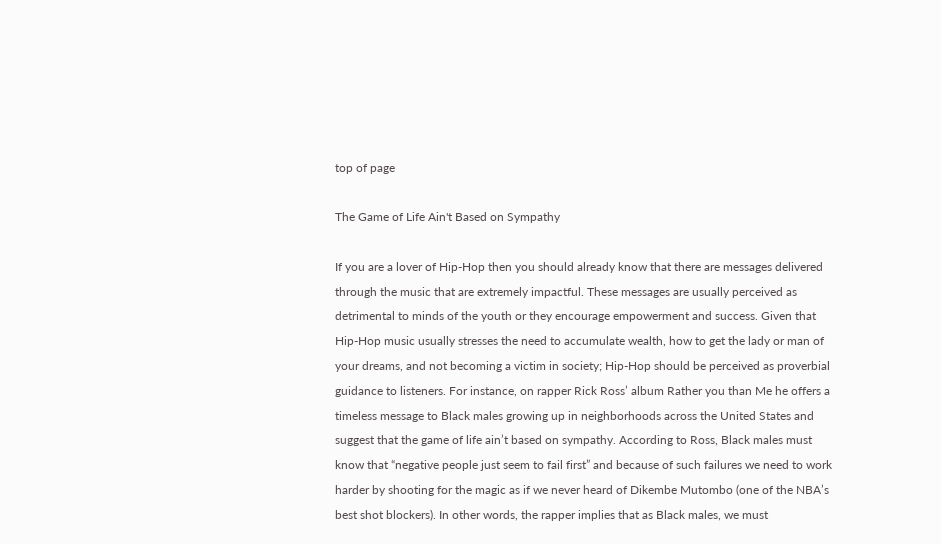top of page

The Game of Life Ain't Based on Sympathy

If you are a lover of Hip-Hop then you should already know that there are messages delivered through the music that are extremely impactful. These messages are usually perceived as detrimental to minds of the youth or they encourage empowerment and success. Given that Hip-Hop music usually stresses the need to accumulate wealth, how to get the lady or man of your dreams, and not becoming a victim in society; Hip-Hop should be perceived as proverbial guidance to listeners. For instance, on rapper Rick Ross’ album Rather you than Me he offers a timeless message to Black males growing up in neighborhoods across the United States and suggest that the game of life ain’t based on sympathy. According to Ross, Black males must know that “negative people just seem to fail first” and because of such failures we need to work harder by shooting for the magic as if we never heard of Dikembe Mutombo (one of the NBA’s best shot blockers). In other words, the rapper implies that as Black males, we must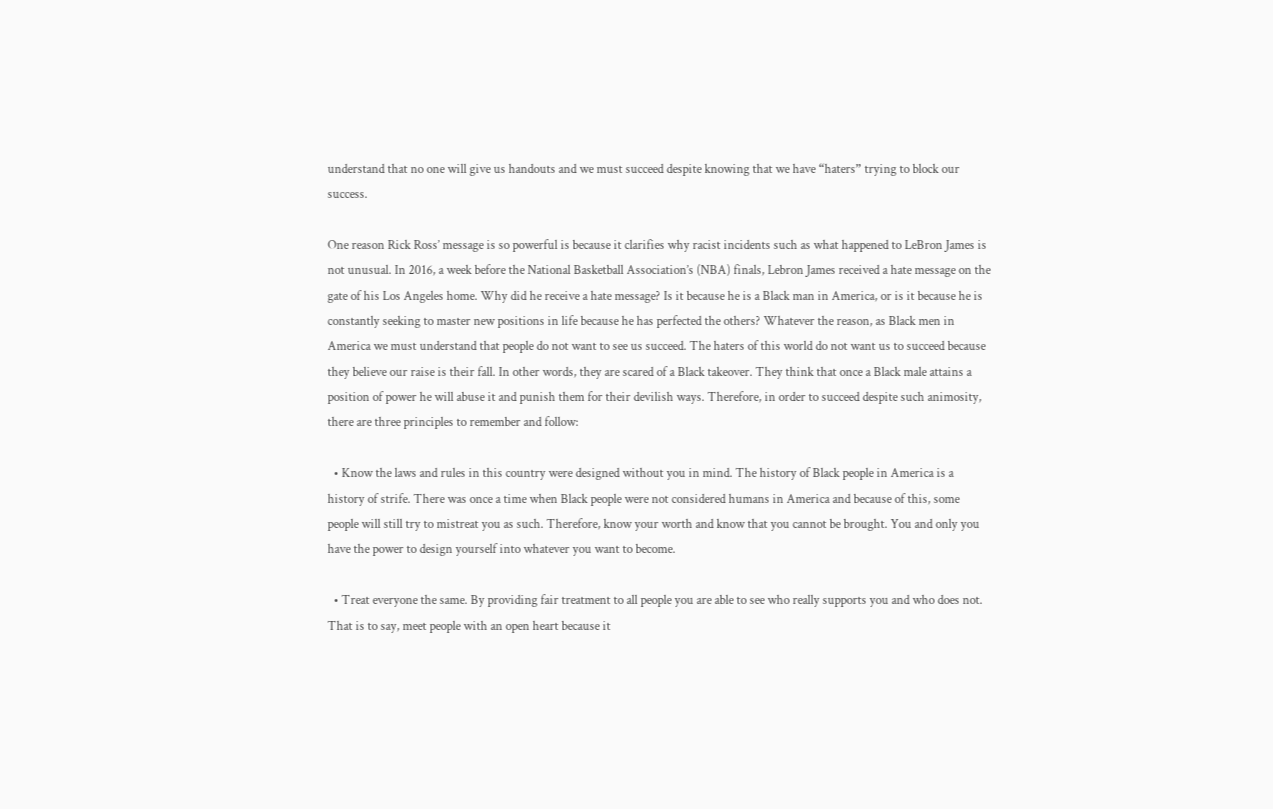understand that no one will give us handouts and we must succeed despite knowing that we have “haters” trying to block our success.

One reason Rick Ross’ message is so powerful is because it clarifies why racist incidents such as what happened to LeBron James is not unusual. In 2016, a week before the National Basketball Association’s (NBA) finals, Lebron James received a hate message on the gate of his Los Angeles home. Why did he receive a hate message? Is it because he is a Black man in America, or is it because he is constantly seeking to master new positions in life because he has perfected the others? Whatever the reason, as Black men in America we must understand that people do not want to see us succeed. The haters of this world do not want us to succeed because they believe our raise is their fall. In other words, they are scared of a Black takeover. They think that once a Black male attains a position of power he will abuse it and punish them for their devilish ways. Therefore, in order to succeed despite such animosity, there are three principles to remember and follow:

  • Know the laws and rules in this country were designed without you in mind. The history of Black people in America is a history of strife. There was once a time when Black people were not considered humans in America and because of this, some people will still try to mistreat you as such. Therefore, know your worth and know that you cannot be brought. You and only you have the power to design yourself into whatever you want to become.

  • Treat everyone the same. By providing fair treatment to all people you are able to see who really supports you and who does not. That is to say, meet people with an open heart because it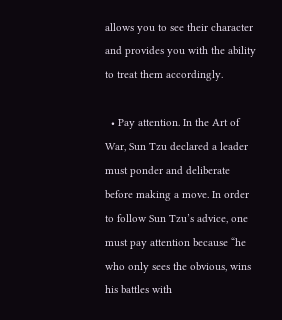allows you to see their character and provides you with the ability to treat them accordingly.

  • Pay attention. In the Art of War, Sun Tzu declared a leader must ponder and deliberate before making a move. In order to follow Sun Tzu’s advice, one must pay attention because “he who only sees the obvious, wins his battles with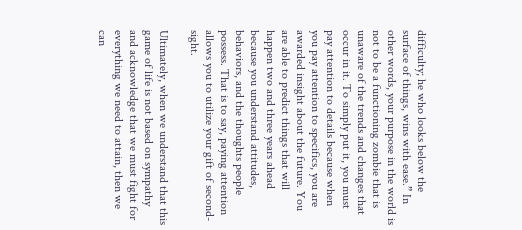difficulty; he who looks below the surface of things, wins with ease.” In other words, your purpose in the world is not to be a functioning zombie that is unaware of the trends and changes that occur in it. To simply put it, you must pay attention to details because when you pay attention to specifics, you are awarded insight about the future. You are able to predict things that will happen two and three years ahead because you understand attitudes, behaviors, and the thoughts people possess. That is to say, paying attention allows you to utilize your gift of second-sight.

Ultimately, when we understand that this game of life is not based on sympathy and acknowledge that we must fight for everything we need to attain, then we can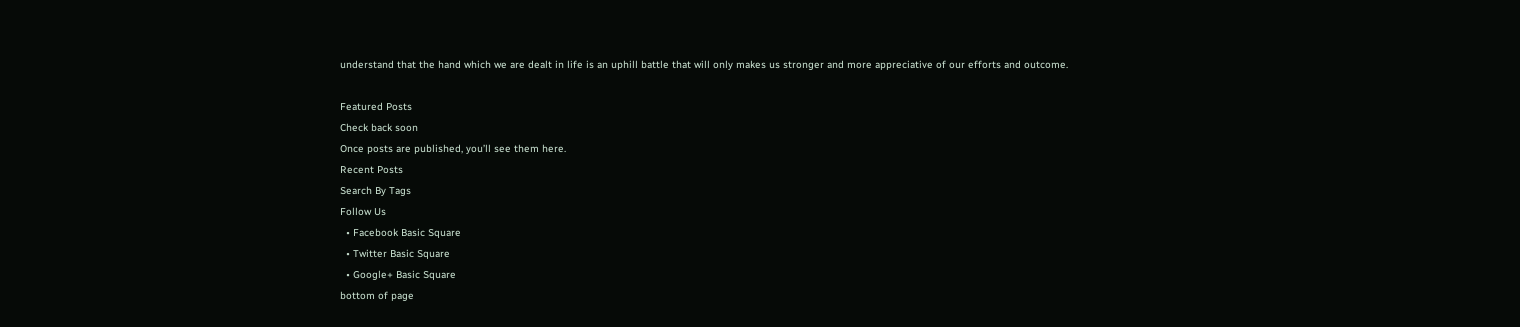understand that the hand which we are dealt in life is an uphill battle that will only makes us stronger and more appreciative of our efforts and outcome.

Featured Posts
Check back soon
Once posts are published, you’ll see them here.
Recent Posts
Search By Tags
Follow Us
  • Facebook Basic Square
  • Twitter Basic Square
  • Google+ Basic Square
bottom of page